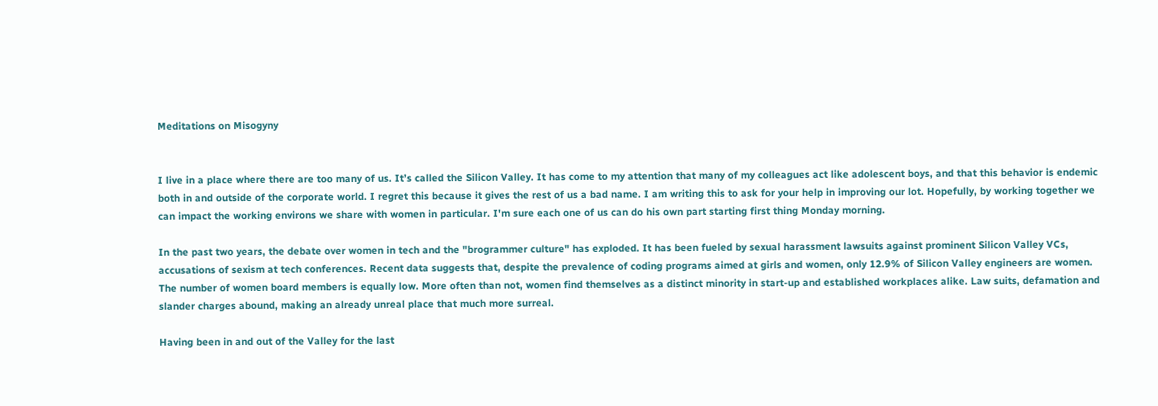Meditations on Misogyny


I live in a place where there are too many of us. It’s called the Silicon Valley. It has come to my attention that many of my colleagues act like adolescent boys, and that this behavior is endemic both in and outside of the corporate world. I regret this because it gives the rest of us a bad name. I am writing this to ask for your help in improving our lot. Hopefully, by working together we can impact the working environs we share with women in particular. I'm sure each one of us can do his own part starting first thing Monday morning.

In the past two years, the debate over women in tech and the "brogrammer culture" has exploded. It has been fueled by sexual harassment lawsuits against prominent Silicon Valley VCs, accusations of sexism at tech conferences. Recent data suggests that, despite the prevalence of coding programs aimed at girls and women, only 12.9% of Silicon Valley engineers are women. The number of women board members is equally low. More often than not, women find themselves as a distinct minority in start-up and established workplaces alike. Law suits, defamation and slander charges abound, making an already unreal place that much more surreal.

Having been in and out of the Valley for the last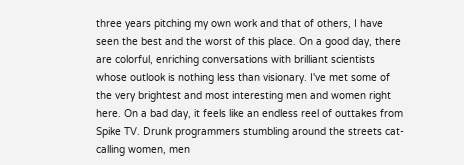three years pitching my own work and that of others, I have seen the best and the worst of this place. On a good day, there are colorful, enriching conversations with brilliant scientists whose outlook is nothing less than visionary. I've met some of the very brightest and most interesting men and women right here. On a bad day, it feels like an endless reel of outtakes from Spike TV. Drunk programmers stumbling around the streets cat-calling women, men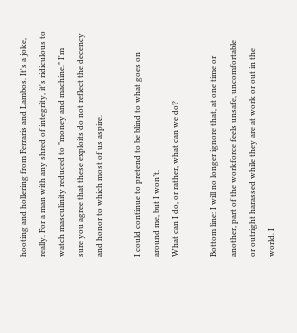hooting and hollering from Ferraris and Lambos. It's a joke, really. For a man with any shred of integrity, it's ridiculous to watch masculinity reduced to "money and machine." I'm sure you agree that these exploits do not reflect the decency and honor to which most of us aspire.

I could continue to pretend to be blind to what goes on around me, but I won’t.
What can I do, or rather, what can we do?

Bottom line: I will no longer ignore that, at one time or another, part of the workforce feels unsafe, uncomfortable or outright harassed while they are at work or out in the world. I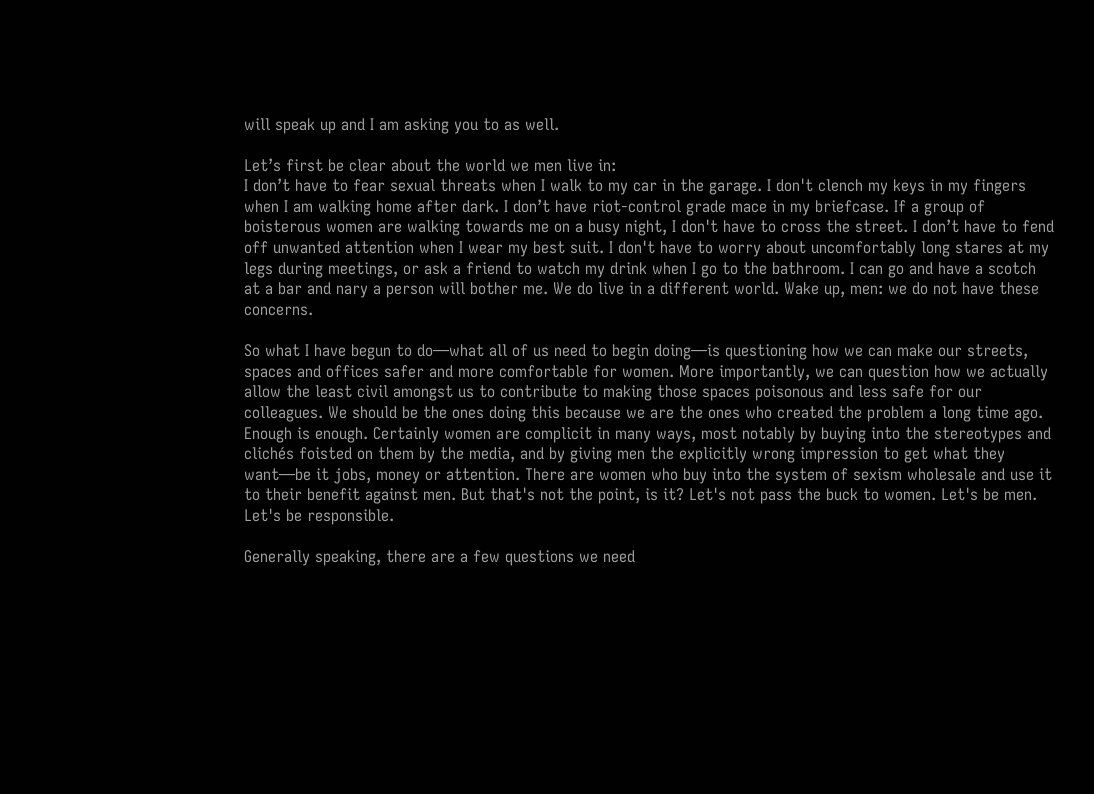will speak up and I am asking you to as well.

Let’s first be clear about the world we men live in:
I don’t have to fear sexual threats when I walk to my car in the garage. I don't clench my keys in my fingers when I am walking home after dark. I don’t have riot-control grade mace in my briefcase. If a group of boisterous women are walking towards me on a busy night, I don't have to cross the street. I don’t have to fend off unwanted attention when I wear my best suit. I don't have to worry about uncomfortably long stares at my legs during meetings, or ask a friend to watch my drink when I go to the bathroom. I can go and have a scotch at a bar and nary a person will bother me. We do live in a different world. Wake up, men: we do not have these concerns.

So what I have begun to do—what all of us need to begin doing—is questioning how we can make our streets, spaces and offices safer and more comfortable for women. More importantly, we can question how we actually allow the least civil amongst us to contribute to making those spaces poisonous and less safe for our colleagues. We should be the ones doing this because we are the ones who created the problem a long time ago. Enough is enough. Certainly women are complicit in many ways, most notably by buying into the stereotypes and clichés foisted on them by the media, and by giving men the explicitly wrong impression to get what they want—be it jobs, money or attention. There are women who buy into the system of sexism wholesale and use it to their benefit against men. But that's not the point, is it? Let's not pass the buck to women. Let's be men. Let's be responsible.

Generally speaking, there are a few questions we need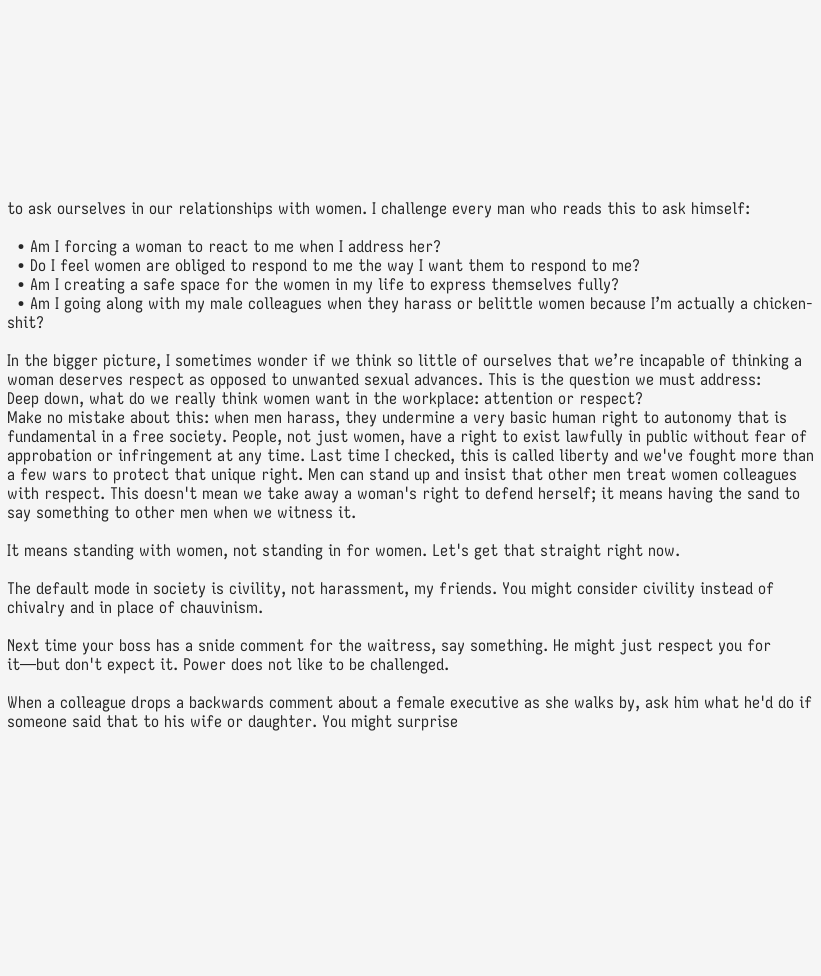to ask ourselves in our relationships with women. I challenge every man who reads this to ask himself:

  • Am I forcing a woman to react to me when I address her?
  • Do I feel women are obliged to respond to me the way I want them to respond to me?
  • Am I creating a safe space for the women in my life to express themselves fully?
  • Am I going along with my male colleagues when they harass or belittle women because I’m actually a chicken-shit?

In the bigger picture, I sometimes wonder if we think so little of ourselves that we’re incapable of thinking a woman deserves respect as opposed to unwanted sexual advances. This is the question we must address:
Deep down, what do we really think women want in the workplace: attention or respect?
Make no mistake about this: when men harass, they undermine a very basic human right to autonomy that is fundamental in a free society. People, not just women, have a right to exist lawfully in public without fear of approbation or infringement at any time. Last time I checked, this is called liberty and we've fought more than a few wars to protect that unique right. Men can stand up and insist that other men treat women colleagues with respect. This doesn't mean we take away a woman's right to defend herself; it means having the sand to say something to other men when we witness it.

It means standing with women, not standing in for women. Let's get that straight right now.

The default mode in society is civility, not harassment, my friends. You might consider civility instead of chivalry and in place of chauvinism.

Next time your boss has a snide comment for the waitress, say something. He might just respect you for it—but don't expect it. Power does not like to be challenged.

When a colleague drops a backwards comment about a female executive as she walks by, ask him what he'd do if someone said that to his wife or daughter. You might surprise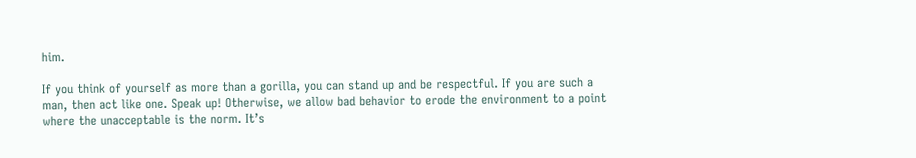him.

If you think of yourself as more than a gorilla, you can stand up and be respectful. If you are such a man, then act like one. Speak up! Otherwise, we allow bad behavior to erode the environment to a point where the unacceptable is the norm. It’s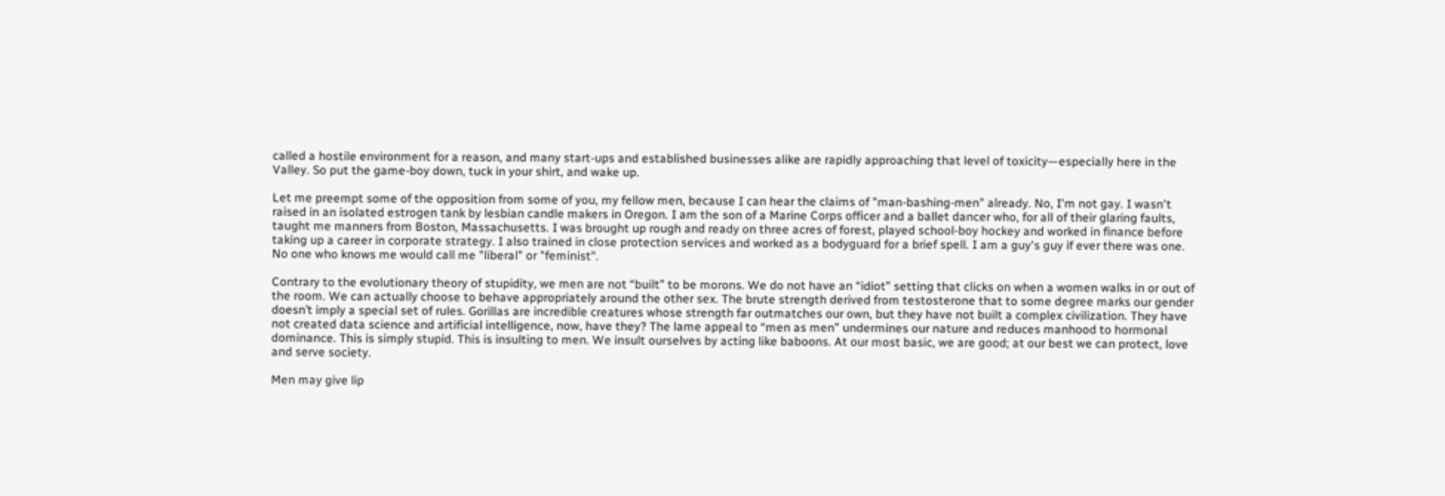called a hostile environment for a reason, and many start-ups and established businesses alike are rapidly approaching that level of toxicity—especially here in the Valley. So put the game-boy down, tuck in your shirt, and wake up.

Let me preempt some of the opposition from some of you, my fellow men, because I can hear the claims of "man-bashing-men" already. No, I'm not gay. I wasn't raised in an isolated estrogen tank by lesbian candle makers in Oregon. I am the son of a Marine Corps officer and a ballet dancer who, for all of their glaring faults, taught me manners from Boston, Massachusetts. I was brought up rough and ready on three acres of forest, played school-boy hockey and worked in finance before taking up a career in corporate strategy. I also trained in close protection services and worked as a bodyguard for a brief spell. I am a guy's guy if ever there was one. No one who knows me would call me "liberal" or "feminist".

Contrary to the evolutionary theory of stupidity, we men are not “built” to be morons. We do not have an “idiot” setting that clicks on when a women walks in or out of the room. We can actually choose to behave appropriately around the other sex. The brute strength derived from testosterone that to some degree marks our gender doesn’t imply a special set of rules. Gorillas are incredible creatures whose strength far outmatches our own, but they have not built a complex civilization. They have not created data science and artificial intelligence, now, have they? The lame appeal to “men as men” undermines our nature and reduces manhood to hormonal dominance. This is simply stupid. This is insulting to men. We insult ourselves by acting like baboons. At our most basic, we are good; at our best we can protect, love and serve society.

Men may give lip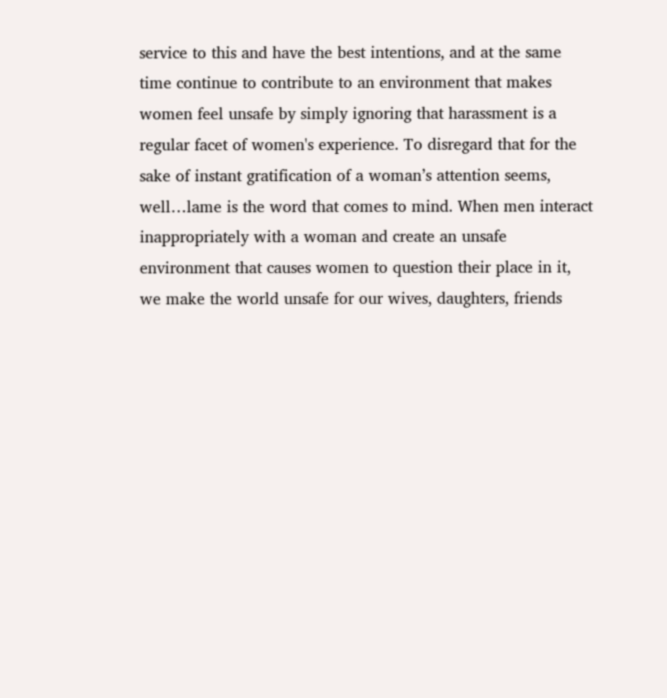service to this and have the best intentions, and at the same time continue to contribute to an environment that makes women feel unsafe by simply ignoring that harassment is a regular facet of women's experience. To disregard that for the sake of instant gratification of a woman’s attention seems, well…lame is the word that comes to mind. When men interact inappropriately with a woman and create an unsafe environment that causes women to question their place in it, we make the world unsafe for our wives, daughters, friends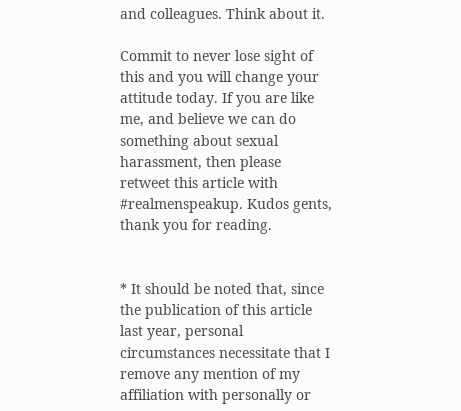and colleagues. Think about it.

Commit to never lose sight of this and you will change your attitude today. If you are like me, and believe we can do something about sexual harassment, then please retweet this article with #realmenspeakup. Kudos gents, thank you for reading.


* It should be noted that, since the publication of this article last year, personal circumstances necessitate that I remove any mention of my affiliation with personally or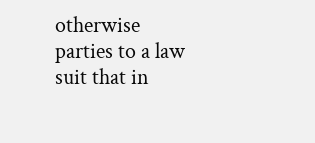otherwise parties to a law suit that in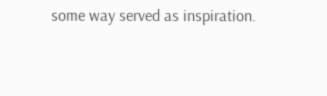some way served as inspiration.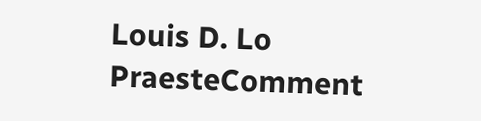Louis D. Lo PraesteComment